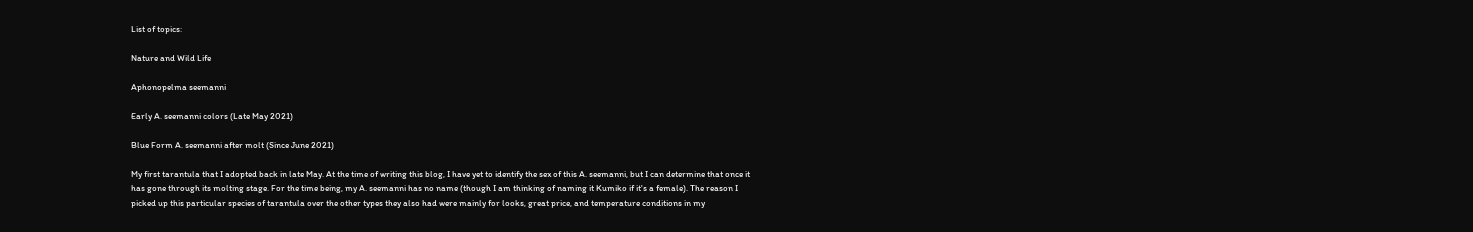List of topics:

Nature and Wild Life

Aphonopelma seemanni

Early A. seemanni colors (Late May 2021)

Blue Form A. seemanni after molt (Since June 2021)

My first tarantula that I adopted back in late May. At the time of writing this blog, I have yet to identify the sex of this A. seemanni, but I can determine that once it has gone through its molting stage. For the time being, my A. seemanni has no name (though I am thinking of naming it Kumiko if it's a female). The reason I picked up this particular species of tarantula over the other types they also had were mainly for looks, great price, and temperature conditions in my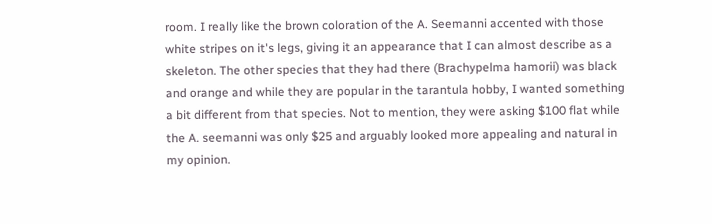room. I really like the brown coloration of the A. Seemanni accented with those white stripes on it's legs, giving it an appearance that I can almost describe as a skeleton. The other species that they had there (Brachypelma hamorii) was black and orange and while they are popular in the tarantula hobby, I wanted something a bit different from that species. Not to mention, they were asking $100 flat while the A. seemanni was only $25 and arguably looked more appealing and natural in my opinion.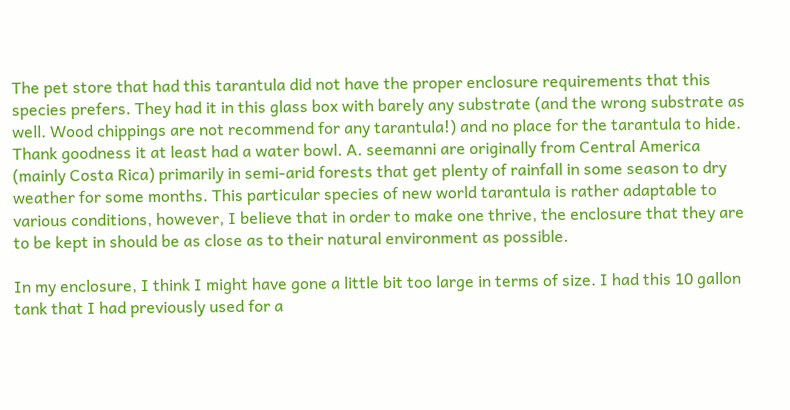The pet store that had this tarantula did not have the proper enclosure requirements that this species prefers. They had it in this glass box with barely any substrate (and the wrong substrate as well. Wood chippings are not recommend for any tarantula!) and no place for the tarantula to hide. Thank goodness it at least had a water bowl. A. seemanni are originally from Central America (mainly Costa Rica) primarily in semi-arid forests that get plenty of rainfall in some season to dry weather for some months. This particular species of new world tarantula is rather adaptable to various conditions, however, I believe that in order to make one thrive, the enclosure that they are to be kept in should be as close as to their natural environment as possible.

In my enclosure, I think I might have gone a little bit too large in terms of size. I had this 10 gallon tank that I had previously used for a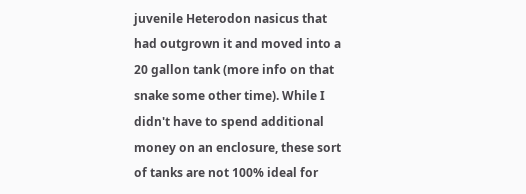juvenile Heterodon nasicus that had outgrown it and moved into a 20 gallon tank (more info on that snake some other time). While I didn't have to spend additional money on an enclosure, these sort of tanks are not 100% ideal for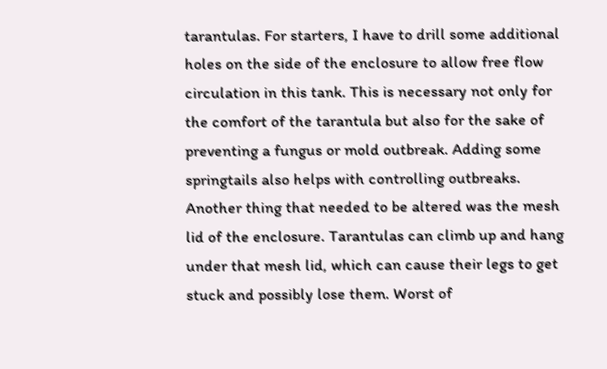tarantulas. For starters, I have to drill some additional holes on the side of the enclosure to allow free flow circulation in this tank. This is necessary not only for the comfort of the tarantula but also for the sake of preventing a fungus or mold outbreak. Adding some springtails also helps with controlling outbreaks. Another thing that needed to be altered was the mesh lid of the enclosure. Tarantulas can climb up and hang under that mesh lid, which can cause their legs to get stuck and possibly lose them. Worst of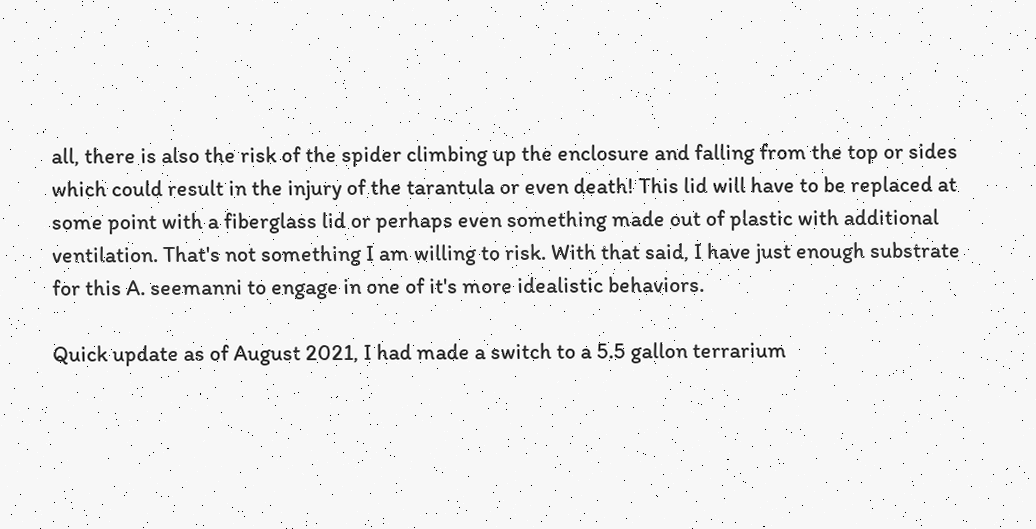all, there is also the risk of the spider climbing up the enclosure and falling from the top or sides which could result in the injury of the tarantula or even death! This lid will have to be replaced at some point with a fiberglass lid or perhaps even something made out of plastic with additional ventilation. That's not something I am willing to risk. With that said, I have just enough substrate for this A. seemanni to engage in one of it's more idealistic behaviors.

Quick update as of August 2021, I had made a switch to a 5.5 gallon terrarium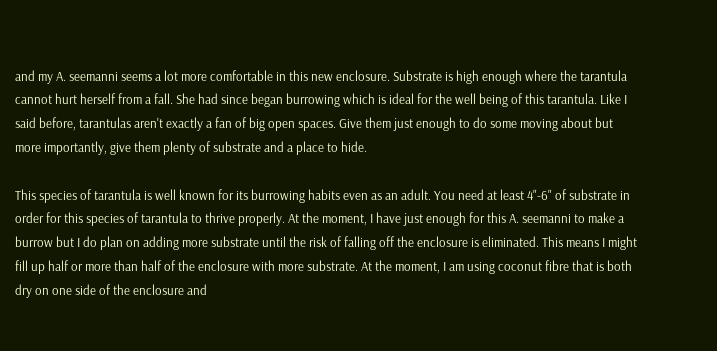and my A. seemanni seems a lot more comfortable in this new enclosure. Substrate is high enough where the tarantula cannot hurt herself from a fall. She had since began burrowing which is ideal for the well being of this tarantula. Like I said before, tarantulas aren't exactly a fan of big open spaces. Give them just enough to do some moving about but more importantly, give them plenty of substrate and a place to hide.

This species of tarantula is well known for its burrowing habits even as an adult. You need at least 4"-6" of substrate in order for this species of tarantula to thrive properly. At the moment, I have just enough for this A. seemanni to make a burrow but I do plan on adding more substrate until the risk of falling off the enclosure is eliminated. This means I might fill up half or more than half of the enclosure with more substrate. At the moment, I am using coconut fibre that is both dry on one side of the enclosure and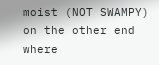moist (NOT SWAMPY) on the other end where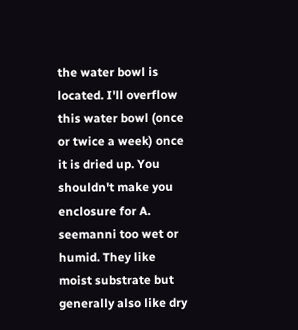the water bowl is located. I'll overflow this water bowl (once or twice a week) once it is dried up. You shouldn't make you enclosure for A. seemanni too wet or humid. They like moist substrate but generally also like dry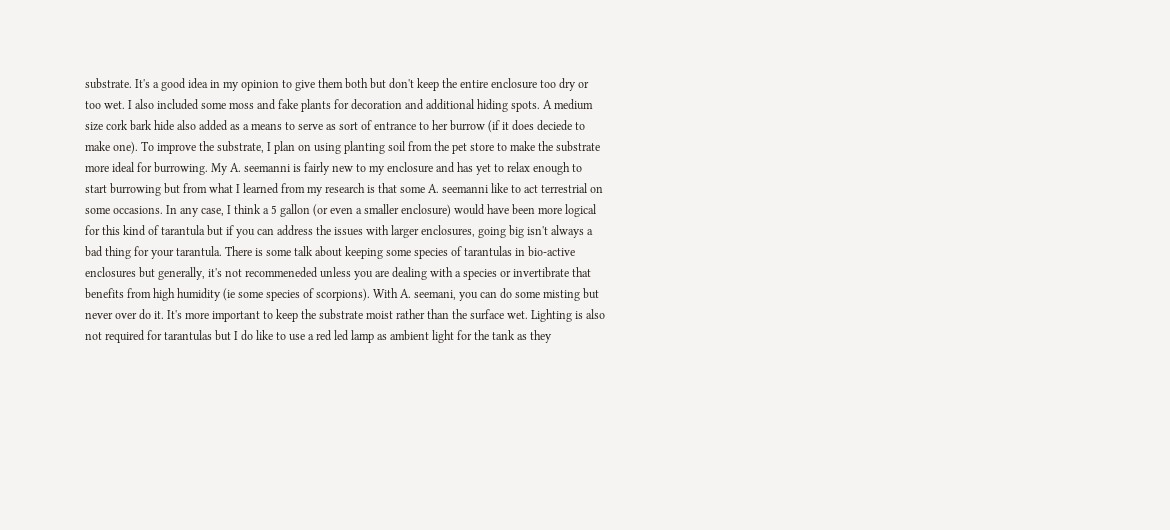substrate. It's a good idea in my opinion to give them both but don't keep the entire enclosure too dry or too wet. I also included some moss and fake plants for decoration and additional hiding spots. A medium size cork bark hide also added as a means to serve as sort of entrance to her burrow (if it does deciede to make one). To improve the substrate, I plan on using planting soil from the pet store to make the substrate more ideal for burrowing. My A. seemanni is fairly new to my enclosure and has yet to relax enough to start burrowing but from what I learned from my research is that some A. seemanni like to act terrestrial on some occasions. In any case, I think a 5 gallon (or even a smaller enclosure) would have been more logical for this kind of tarantula but if you can address the issues with larger enclosures, going big isn't always a bad thing for your tarantula. There is some talk about keeping some species of tarantulas in bio-active enclosures but generally, it's not recommeneded unless you are dealing with a species or invertibrate that benefits from high humidity (ie some species of scorpions). With A. seemani, you can do some misting but never over do it. It's more important to keep the substrate moist rather than the surface wet. Lighting is also not required for tarantulas but I do like to use a red led lamp as ambient light for the tank as they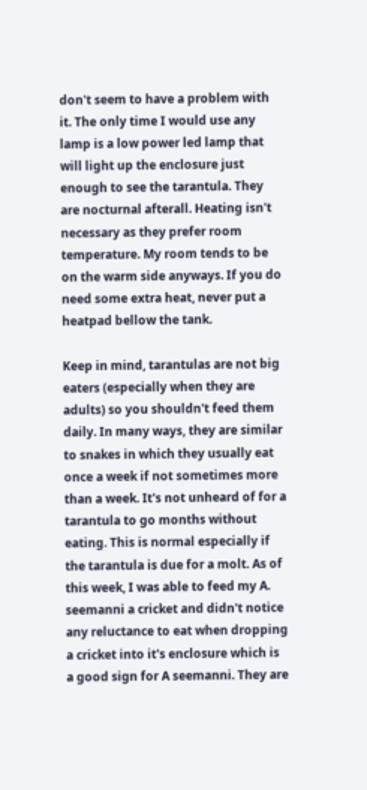don't seem to have a problem with it. The only time I would use any lamp is a low power led lamp that will light up the enclosure just enough to see the tarantula. They are nocturnal afterall. Heating isn't necessary as they prefer room temperature. My room tends to be on the warm side anyways. If you do need some extra heat, never put a heatpad bellow the tank.

Keep in mind, tarantulas are not big eaters (especially when they are adults) so you shouldn't feed them daily. In many ways, they are similar to snakes in which they usually eat once a week if not sometimes more than a week. It's not unheard of for a tarantula to go months without eating. This is normal especially if the tarantula is due for a molt. As of this week, I was able to feed my A. seemanni a cricket and didn't notice any reluctance to eat when dropping a cricket into it's enclosure which is a good sign for A seemanni. They are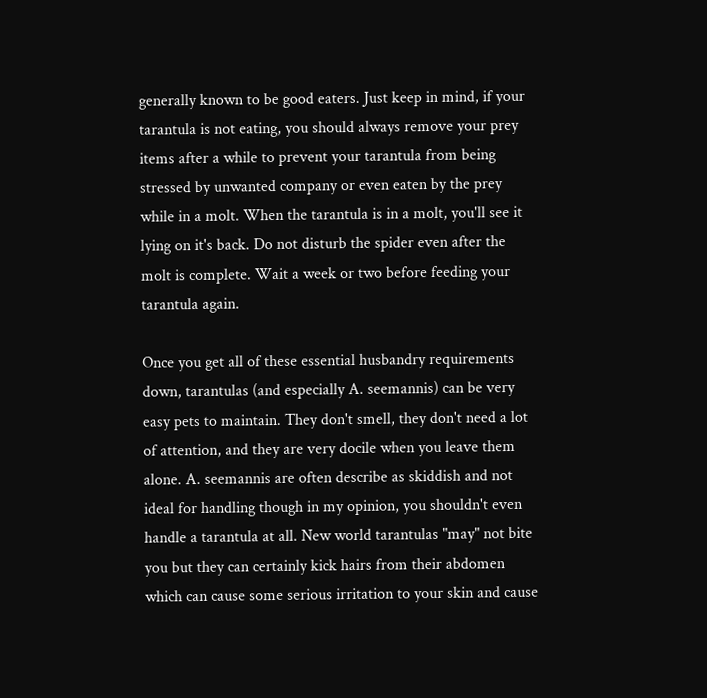generally known to be good eaters. Just keep in mind, if your tarantula is not eating, you should always remove your prey items after a while to prevent your tarantula from being stressed by unwanted company or even eaten by the prey while in a molt. When the tarantula is in a molt, you'll see it lying on it's back. Do not disturb the spider even after the molt is complete. Wait a week or two before feeding your tarantula again.

Once you get all of these essential husbandry requirements down, tarantulas (and especially A. seemannis) can be very easy pets to maintain. They don't smell, they don't need a lot of attention, and they are very docile when you leave them alone. A. seemannis are often describe as skiddish and not ideal for handling though in my opinion, you shouldn't even handle a tarantula at all. New world tarantulas "may" not bite you but they can certainly kick hairs from their abdomen which can cause some serious irritation to your skin and cause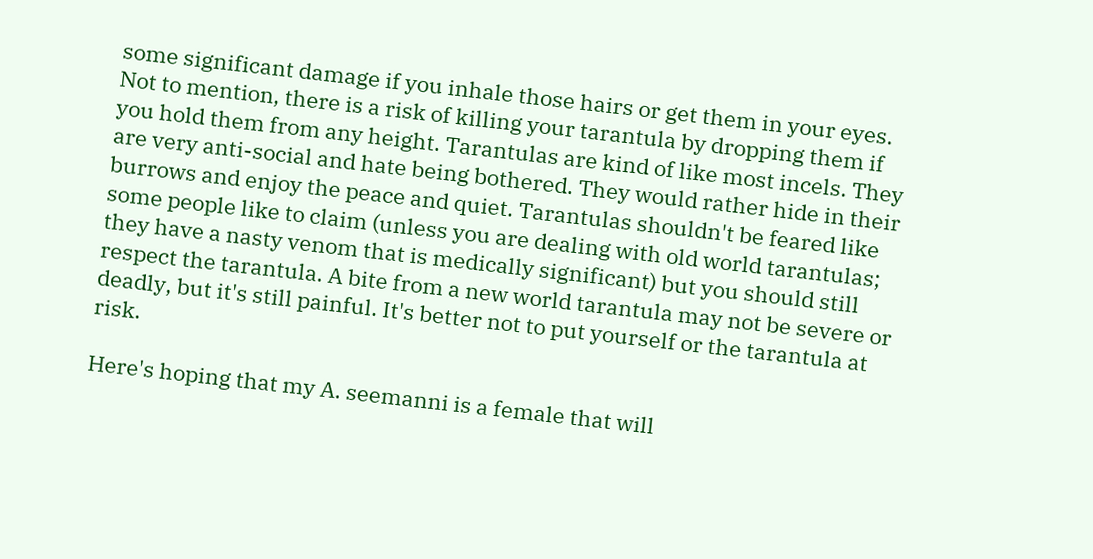some significant damage if you inhale those hairs or get them in your eyes. Not to mention, there is a risk of killing your tarantula by dropping them if you hold them from any height. Tarantulas are kind of like most incels. They are very anti-social and hate being bothered. They would rather hide in their burrows and enjoy the peace and quiet. Tarantulas shouldn't be feared like some people like to claim (unless you are dealing with old world tarantulas; they have a nasty venom that is medically significant) but you should still respect the tarantula. A bite from a new world tarantula may not be severe or deadly, but it's still painful. It's better not to put yourself or the tarantula at risk.

Here's hoping that my A. seemanni is a female that will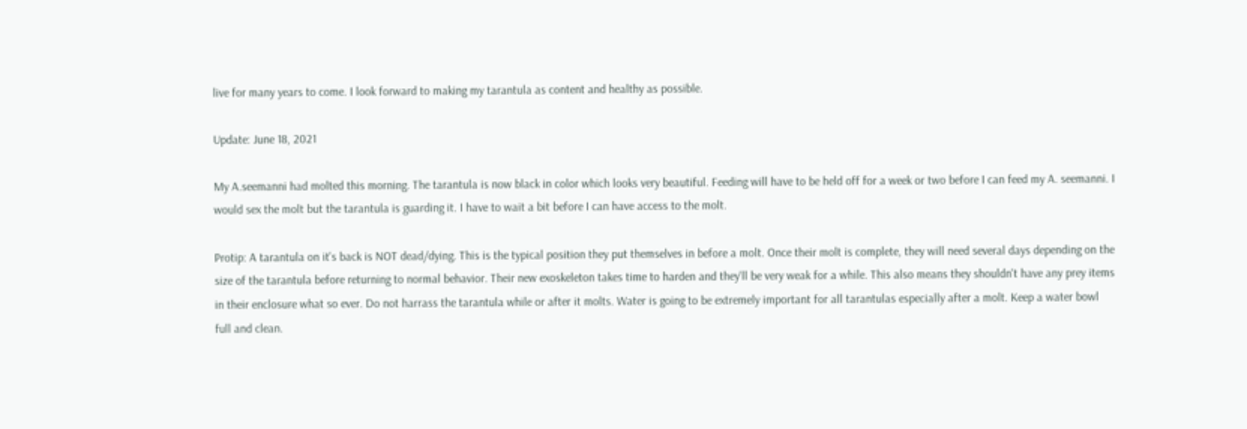live for many years to come. I look forward to making my tarantula as content and healthy as possible.

Update: June 18, 2021

My A.seemanni had molted this morning. The tarantula is now black in color which looks very beautiful. Feeding will have to be held off for a week or two before I can feed my A. seemanni. I would sex the molt but the tarantula is guarding it. I have to wait a bit before I can have access to the molt.

Protip: A tarantula on it's back is NOT dead/dying. This is the typical position they put themselves in before a molt. Once their molt is complete, they will need several days depending on the size of the tarantula before returning to normal behavior. Their new exoskeleton takes time to harden and they'll be very weak for a while. This also means they shouldn't have any prey items in their enclosure what so ever. Do not harrass the tarantula while or after it molts. Water is going to be extremely important for all tarantulas especially after a molt. Keep a water bowl full and clean.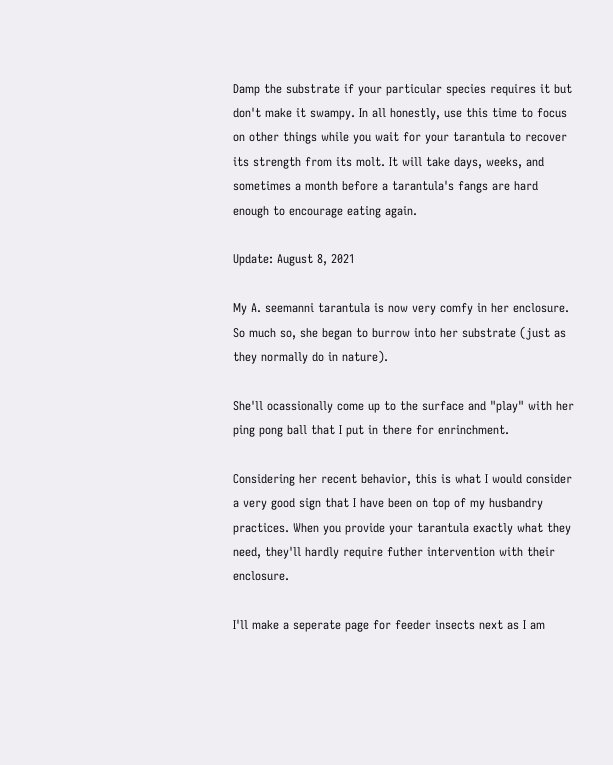Damp the substrate if your particular species requires it but don't make it swampy. In all honestly, use this time to focus on other things while you wait for your tarantula to recover its strength from its molt. It will take days, weeks, and sometimes a month before a tarantula's fangs are hard enough to encourage eating again.

Update: August 8, 2021

My A. seemanni tarantula is now very comfy in her enclosure. So much so, she began to burrow into her substrate (just as they normally do in nature).

She'll ocassionally come up to the surface and "play" with her ping pong ball that I put in there for enrinchment.

Considering her recent behavior, this is what I would consider a very good sign that I have been on top of my husbandry practices. When you provide your tarantula exactly what they need, they'll hardly require futher intervention with their enclosure.

I'll make a seperate page for feeder insects next as I am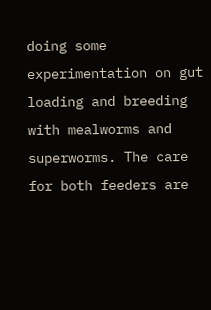doing some experimentation on gut loading and breeding with mealworms and superworms. The care for both feeders are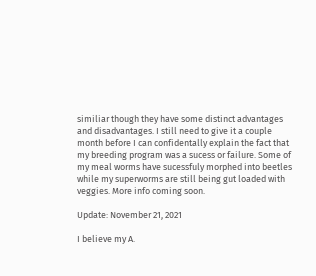similiar though they have some distinct advantages and disadvantages. I still need to give it a couple month before I can confidentally explain the fact that my breeding program was a sucess or failure. Some of my meal worms have sucessfuly morphed into beetles while my superworms are still being gut loaded with veggies. More info coming soon.

Update: November 21, 2021

I believe my A.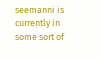seemanni is currently in some sort of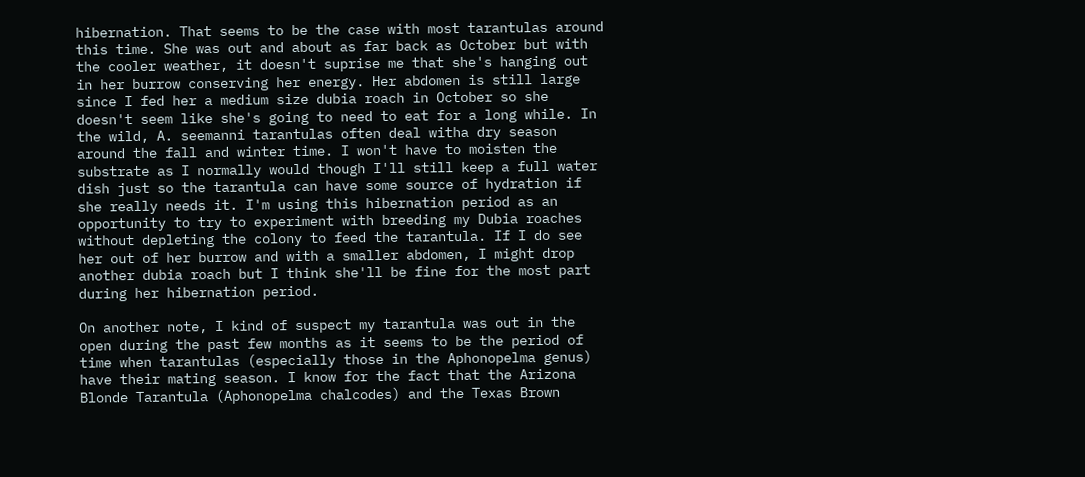hibernation. That seems to be the case with most tarantulas around this time. She was out and about as far back as October but with the cooler weather, it doesn't suprise me that she's hanging out in her burrow conserving her energy. Her abdomen is still large since I fed her a medium size dubia roach in October so she doesn't seem like she's going to need to eat for a long while. In the wild, A. seemanni tarantulas often deal witha dry season around the fall and winter time. I won't have to moisten the substrate as I normally would though I'll still keep a full water dish just so the tarantula can have some source of hydration if she really needs it. I'm using this hibernation period as an opportunity to try to experiment with breeding my Dubia roaches without depleting the colony to feed the tarantula. If I do see her out of her burrow and with a smaller abdomen, I might drop another dubia roach but I think she'll be fine for the most part during her hibernation period.

On another note, I kind of suspect my tarantula was out in the open during the past few months as it seems to be the period of time when tarantulas (especially those in the Aphonopelma genus) have their mating season. I know for the fact that the Arizona Blonde Tarantula (Aphonopelma chalcodes) and the Texas Brown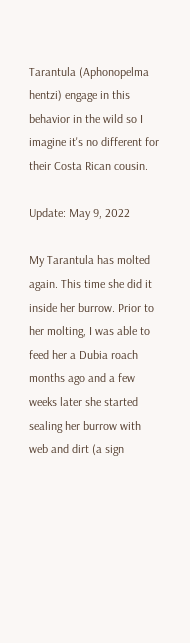Tarantula (Aphonopelma hentzi) engage in this behavior in the wild so I imagine it's no different for their Costa Rican cousin.

Update: May 9, 2022

My Tarantula has molted again. This time she did it inside her burrow. Prior to her molting, I was able to feed her a Dubia roach months ago and a few weeks later she started sealing her burrow with web and dirt (a sign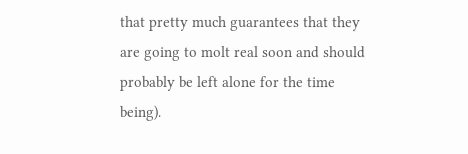that pretty much guarantees that they are going to molt real soon and should probably be left alone for the time being).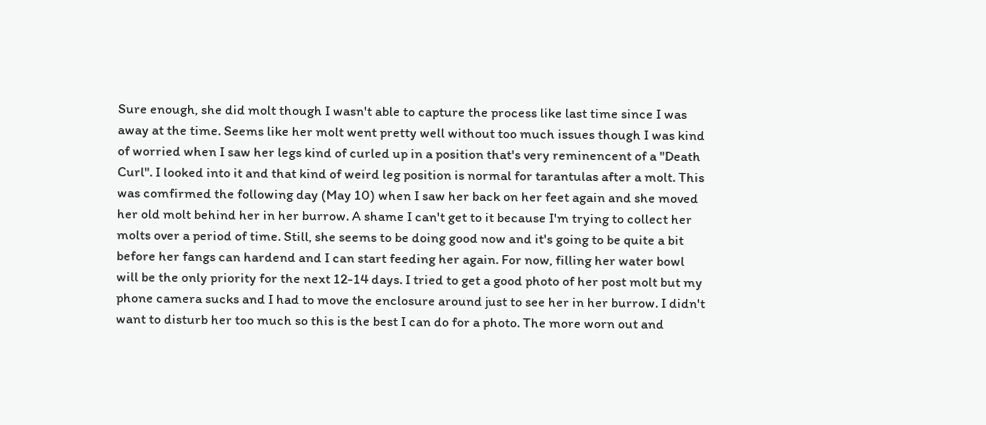Sure enough, she did molt though I wasn't able to capture the process like last time since I was away at the time. Seems like her molt went pretty well without too much issues though I was kind of worried when I saw her legs kind of curled up in a position that's very reminencent of a "Death Curl". I looked into it and that kind of weird leg position is normal for tarantulas after a molt. This was comfirmed the following day (May 10) when I saw her back on her feet again and she moved her old molt behind her in her burrow. A shame I can't get to it because I'm trying to collect her molts over a period of time. Still, she seems to be doing good now and it's going to be quite a bit before her fangs can hardend and I can start feeding her again. For now, filling her water bowl will be the only priority for the next 12-14 days. I tried to get a good photo of her post molt but my phone camera sucks and I had to move the enclosure around just to see her in her burrow. I didn't want to disturb her too much so this is the best I can do for a photo. The more worn out and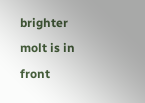brighter molt is in front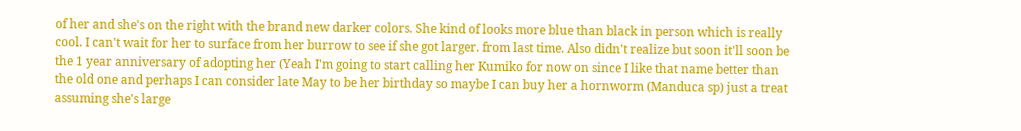of her and she's on the right with the brand new darker colors. She kind of looks more blue than black in person which is really cool. I can't wait for her to surface from her burrow to see if she got larger. from last time. Also didn't realize but soon it'll soon be the 1 year anniversary of adopting her (Yeah I'm going to start calling her Kumiko for now on since I like that name better than the old one and perhaps I can consider late May to be her birthday so maybe I can buy her a hornworm (Manduca sp) just a treat assuming she's large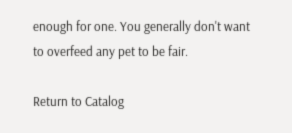enough for one. You generally don't want to overfeed any pet to be fair.

Return to Catalog